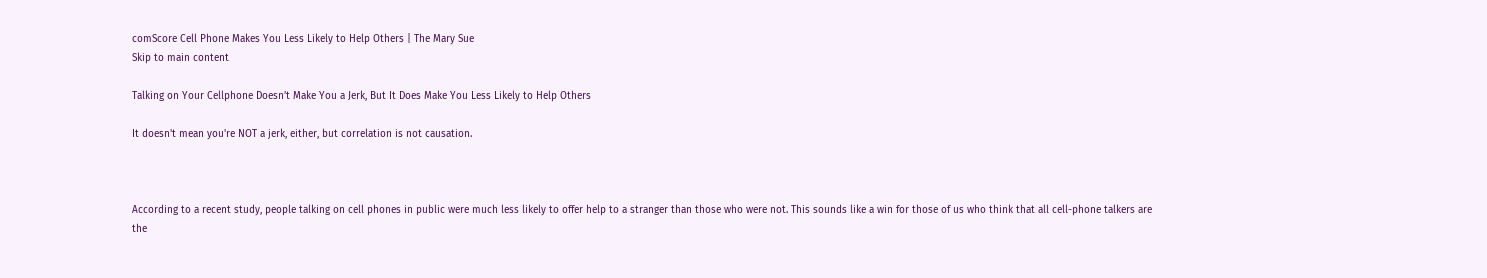comScore Cell Phone Makes You Less Likely to Help Others | The Mary Sue
Skip to main content

Talking on Your Cellphone Doesn’t Make You a Jerk, But It Does Make You Less Likely to Help Others

It doesn't mean you're NOT a jerk, either, but correlation is not causation.



According to a recent study, people talking on cell phones in public were much less likely to offer help to a stranger than those who were not. This sounds like a win for those of us who think that all cell-phone talkers are the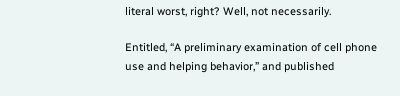literal worst, right? Well, not necessarily.

Entitled, “A preliminary examination of cell phone use and helping behavior,” and published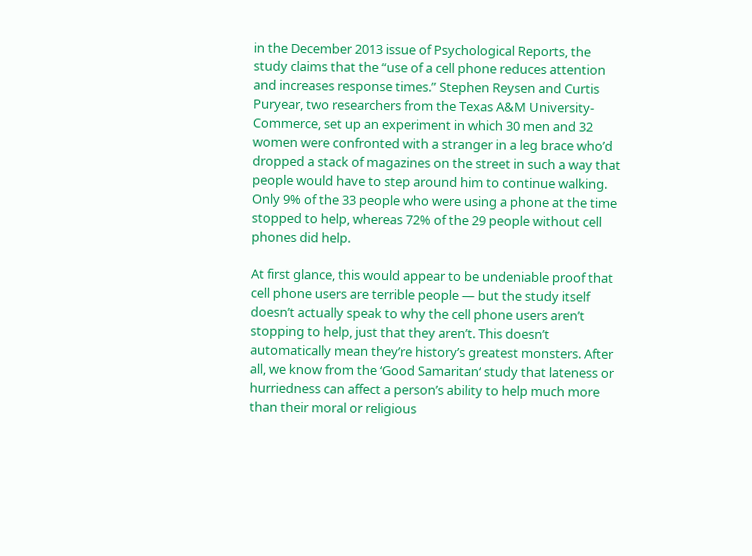in the December 2013 issue of Psychological Reports, the study claims that the “use of a cell phone reduces attention and increases response times.” Stephen Reysen and Curtis Puryear, two researchers from the Texas A&M University-Commerce, set up an experiment in which 30 men and 32 women were confronted with a stranger in a leg brace who’d dropped a stack of magazines on the street in such a way that people would have to step around him to continue walking. Only 9% of the 33 people who were using a phone at the time stopped to help, whereas 72% of the 29 people without cell phones did help.

At first glance, this would appear to be undeniable proof that cell phone users are terrible people — but the study itself doesn’t actually speak to why the cell phone users aren’t stopping to help, just that they aren’t. This doesn’t automatically mean they’re history’s greatest monsters. After all, we know from the ‘Good Samaritan‘ study that lateness or hurriedness can affect a person’s ability to help much more than their moral or religious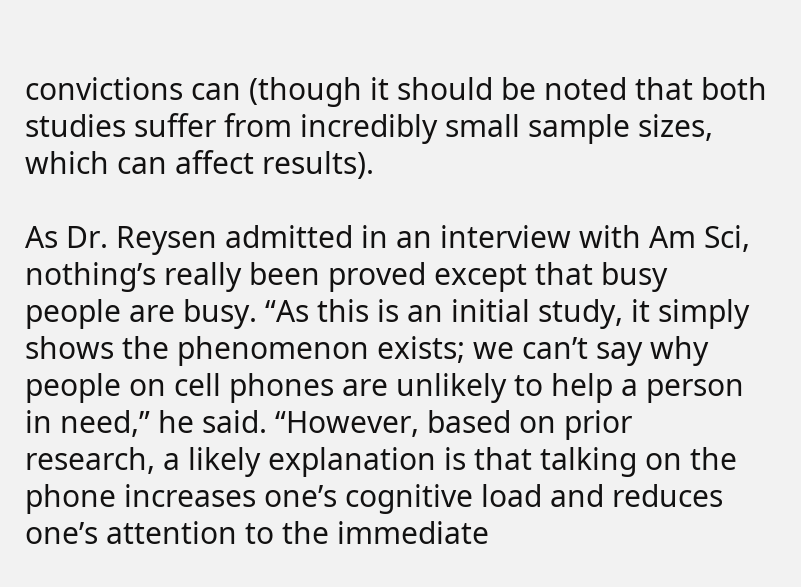convictions can (though it should be noted that both studies suffer from incredibly small sample sizes, which can affect results).

As Dr. Reysen admitted in an interview with Am Sci, nothing’s really been proved except that busy people are busy. “As this is an initial study, it simply shows the phenomenon exists; we can’t say why people on cell phones are unlikely to help a person in need,” he said. “However, based on prior research, a likely explanation is that talking on the phone increases one’s cognitive load and reduces one’s attention to the immediate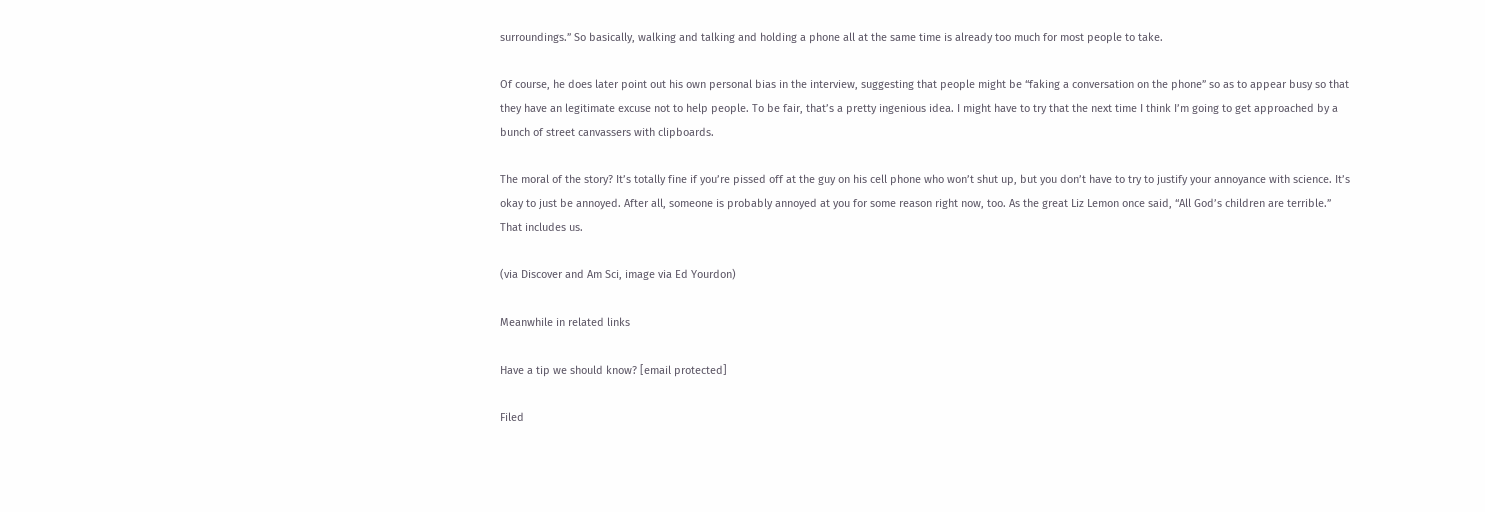surroundings.” So basically, walking and talking and holding a phone all at the same time is already too much for most people to take.

Of course, he does later point out his own personal bias in the interview, suggesting that people might be “faking a conversation on the phone” so as to appear busy so that they have an legitimate excuse not to help people. To be fair, that’s a pretty ingenious idea. I might have to try that the next time I think I’m going to get approached by a bunch of street canvassers with clipboards.

The moral of the story? It’s totally fine if you’re pissed off at the guy on his cell phone who won’t shut up, but you don’t have to try to justify your annoyance with science. It’s okay to just be annoyed. After all, someone is probably annoyed at you for some reason right now, too. As the great Liz Lemon once said, “All God’s children are terrible.” That includes us.

(via Discover and Am Sci, image via Ed Yourdon)

Meanwhile in related links

Have a tip we should know? [email protected]

Filed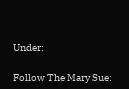Under:

Follow The Mary Sue: